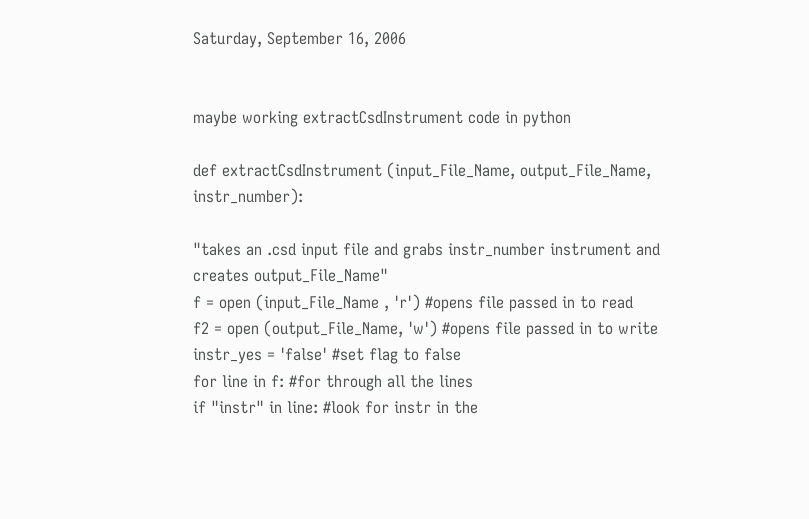Saturday, September 16, 2006


maybe working extractCsdInstrument code in python

def extractCsdInstrument (input_File_Name, output_File_Name, instr_number):

"takes an .csd input file and grabs instr_number instrument and creates output_File_Name"
f = open (input_File_Name , 'r') #opens file passed in to read
f2 = open (output_File_Name, 'w') #opens file passed in to write
instr_yes = 'false' #set flag to false
for line in f: #for through all the lines
if "instr" in line: #look for instr in the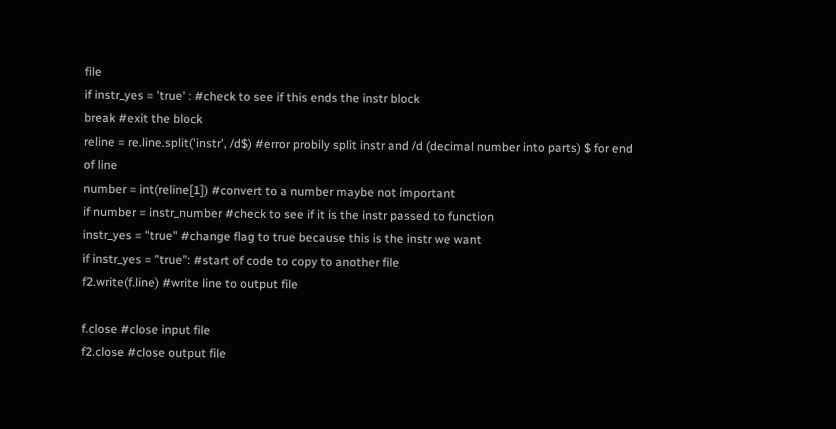file
if instr_yes = 'true' : #check to see if this ends the instr block
break #exit the block
reline = re.line.split('instr', /d$) #error probily split instr and /d (decimal number into parts) $ for end of line
number = int(reline[1]) #convert to a number maybe not important
if number = instr_number #check to see if it is the instr passed to function
instr_yes = "true" #change flag to true because this is the instr we want
if instr_yes = "true": #start of code to copy to another file
f2.write(f.line) #write line to output file

f.close #close input file
f2.close #close output file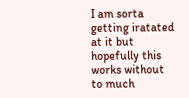I am sorta getting iratated at it but hopefully this works without to much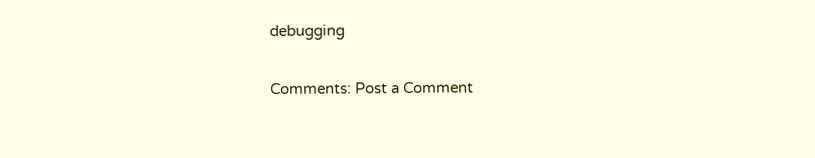debugging

Comments: Post a Comment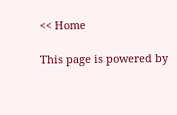<< Home

This page is powered by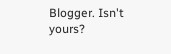Blogger. Isn't yours?